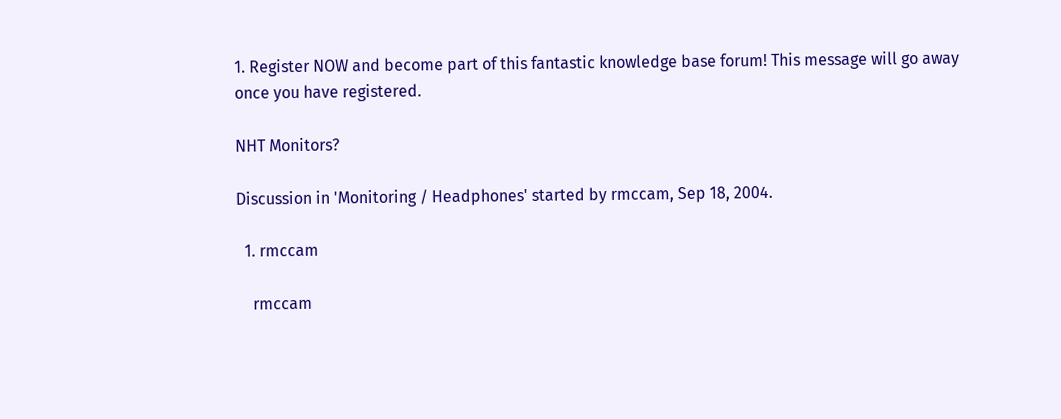1. Register NOW and become part of this fantastic knowledge base forum! This message will go away once you have registered.

NHT Monitors?

Discussion in 'Monitoring / Headphones' started by rmccam, Sep 18, 2004.

  1. rmccam

    rmccam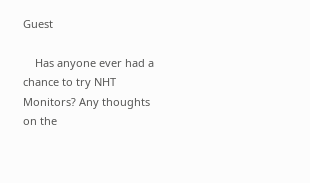Guest

    Has anyone ever had a chance to try NHT Monitors? Any thoughts on the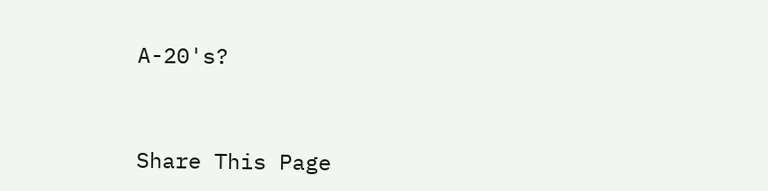A-20's?



Share This Page